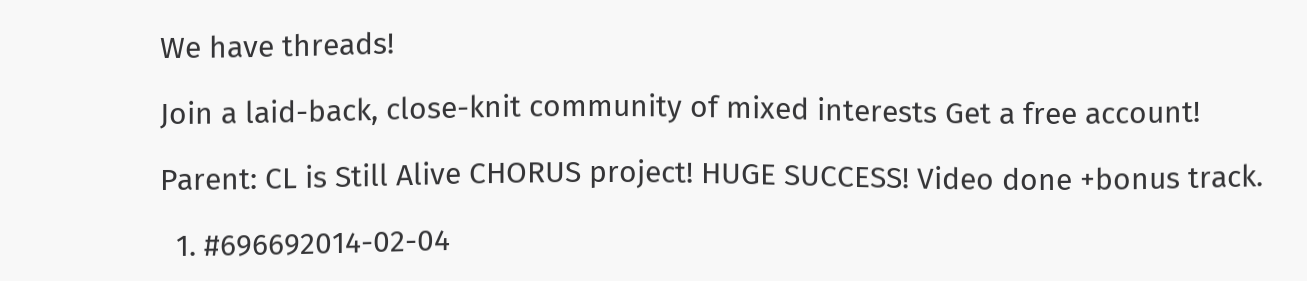We have threads!

Join a laid-back, close-knit community of mixed interests Get a free account!

Parent: CL is Still Alive CHORUS project! HUGE SUCCESS! Video done +bonus track.

  1. #696692014-02-04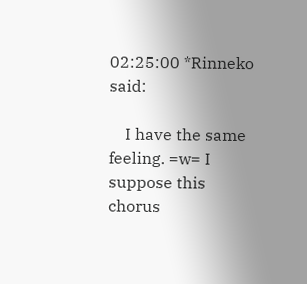02:25:00 *Rinneko said:

    I have the same feeling. =w= I suppose this chorus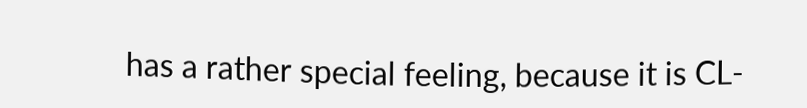has a rather special feeling, because it is CL-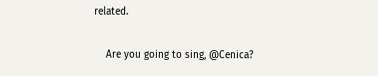related.

    Are you going to sing, @Cenica?